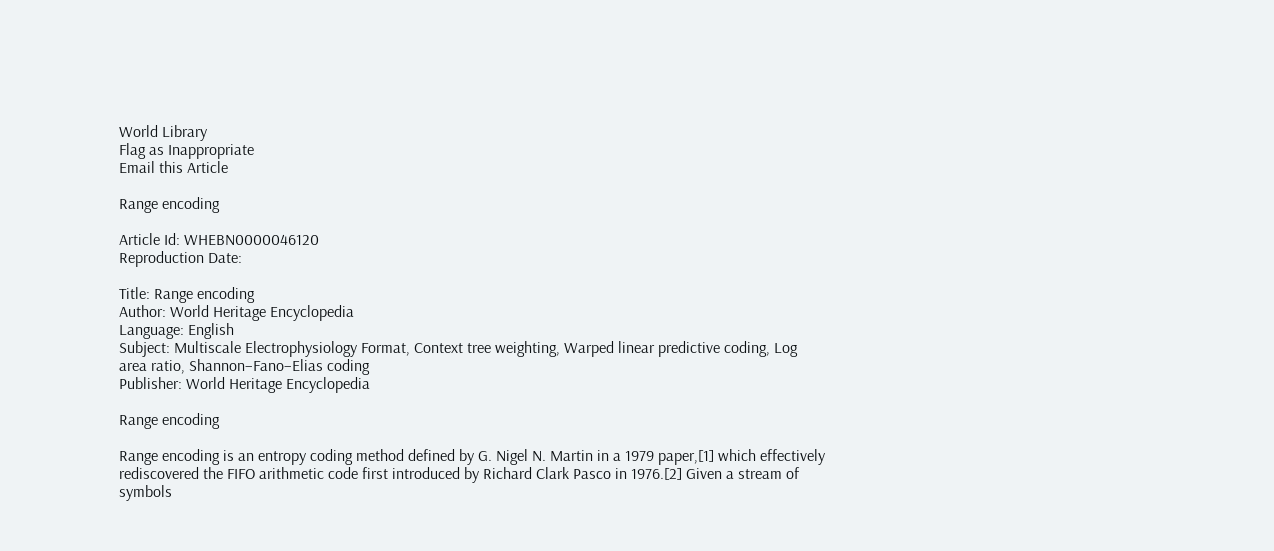World Library
Flag as Inappropriate
Email this Article

Range encoding

Article Id: WHEBN0000046120
Reproduction Date:

Title: Range encoding
Author: World Heritage Encyclopedia
Language: English
Subject: Multiscale Electrophysiology Format, Context tree weighting, Warped linear predictive coding, Log area ratio, Shannon–Fano–Elias coding
Publisher: World Heritage Encyclopedia

Range encoding

Range encoding is an entropy coding method defined by G. Nigel N. Martin in a 1979 paper,[1] which effectively rediscovered the FIFO arithmetic code first introduced by Richard Clark Pasco in 1976.[2] Given a stream of symbols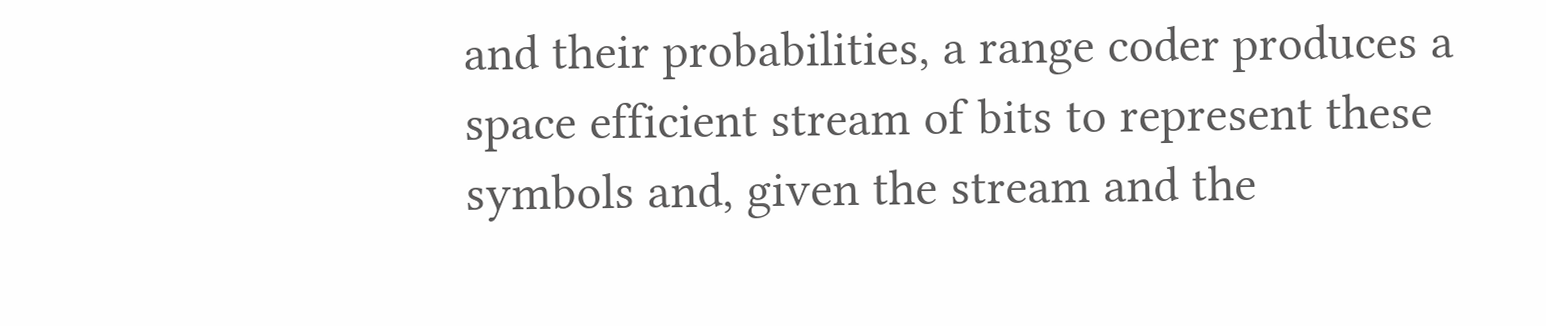and their probabilities, a range coder produces a space efficient stream of bits to represent these symbols and, given the stream and the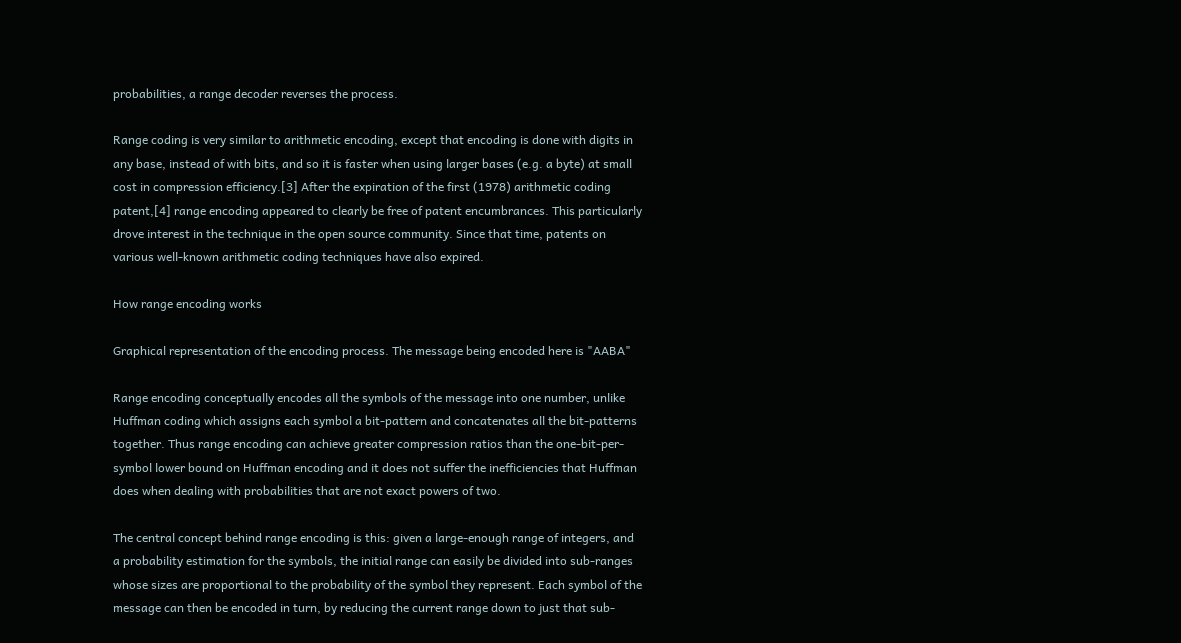probabilities, a range decoder reverses the process.

Range coding is very similar to arithmetic encoding, except that encoding is done with digits in any base, instead of with bits, and so it is faster when using larger bases (e.g. a byte) at small cost in compression efficiency.[3] After the expiration of the first (1978) arithmetic coding patent,[4] range encoding appeared to clearly be free of patent encumbrances. This particularly drove interest in the technique in the open source community. Since that time, patents on various well-known arithmetic coding techniques have also expired.

How range encoding works

Graphical representation of the encoding process. The message being encoded here is "AABA"

Range encoding conceptually encodes all the symbols of the message into one number, unlike Huffman coding which assigns each symbol a bit-pattern and concatenates all the bit-patterns together. Thus range encoding can achieve greater compression ratios than the one-bit-per-symbol lower bound on Huffman encoding and it does not suffer the inefficiencies that Huffman does when dealing with probabilities that are not exact powers of two.

The central concept behind range encoding is this: given a large-enough range of integers, and a probability estimation for the symbols, the initial range can easily be divided into sub-ranges whose sizes are proportional to the probability of the symbol they represent. Each symbol of the message can then be encoded in turn, by reducing the current range down to just that sub-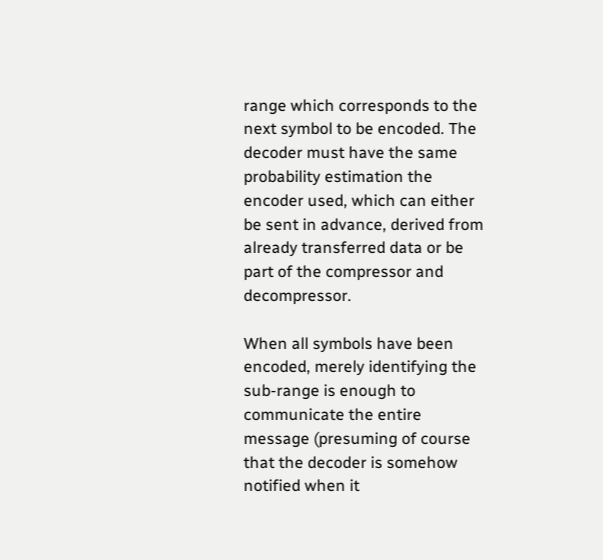range which corresponds to the next symbol to be encoded. The decoder must have the same probability estimation the encoder used, which can either be sent in advance, derived from already transferred data or be part of the compressor and decompressor.

When all symbols have been encoded, merely identifying the sub-range is enough to communicate the entire message (presuming of course that the decoder is somehow notified when it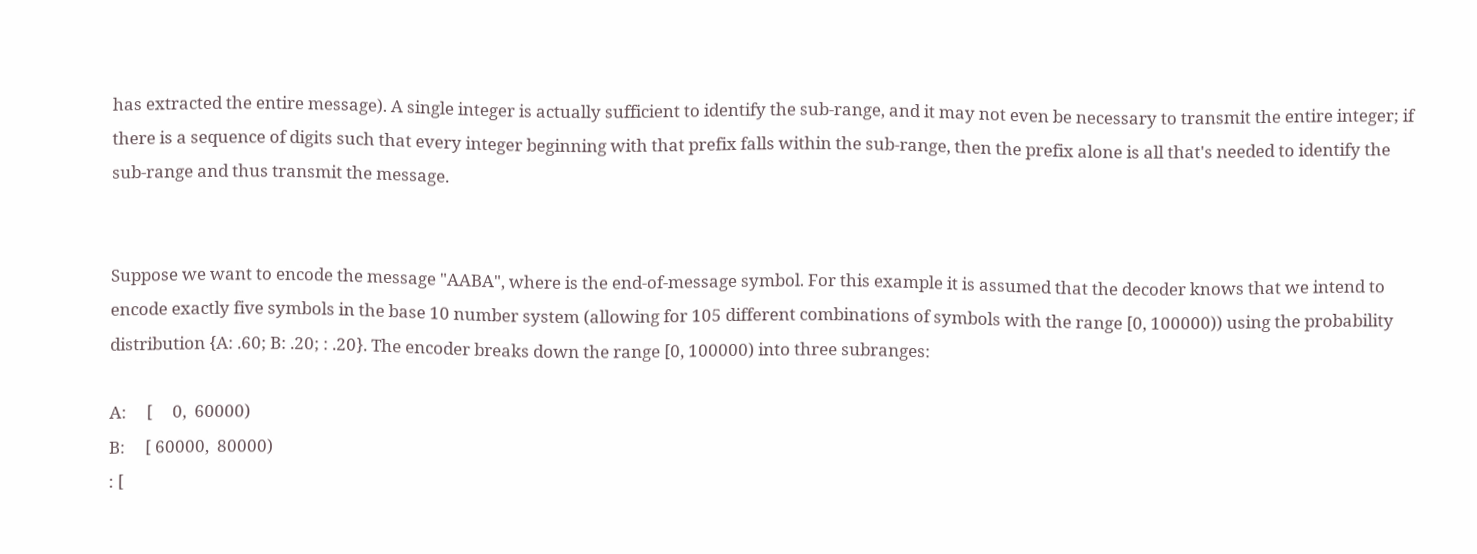has extracted the entire message). A single integer is actually sufficient to identify the sub-range, and it may not even be necessary to transmit the entire integer; if there is a sequence of digits such that every integer beginning with that prefix falls within the sub-range, then the prefix alone is all that's needed to identify the sub-range and thus transmit the message.


Suppose we want to encode the message "AABA", where is the end-of-message symbol. For this example it is assumed that the decoder knows that we intend to encode exactly five symbols in the base 10 number system (allowing for 105 different combinations of symbols with the range [0, 100000)) using the probability distribution {A: .60; B: .20; : .20}. The encoder breaks down the range [0, 100000) into three subranges:

A:     [     0,  60000)
B:     [ 60000,  80000)
: [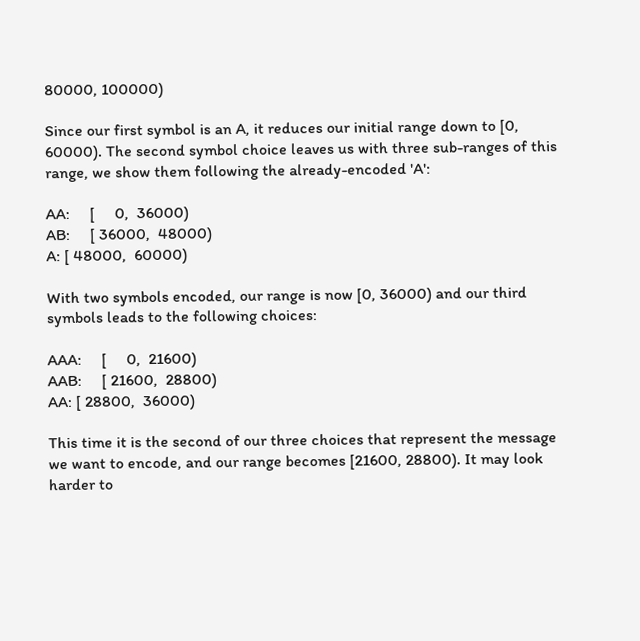80000, 100000)

Since our first symbol is an A, it reduces our initial range down to [0, 60000). The second symbol choice leaves us with three sub-ranges of this range, we show them following the already-encoded 'A':

AA:     [     0,  36000)
AB:     [ 36000,  48000)
A: [ 48000,  60000)

With two symbols encoded, our range is now [0, 36000) and our third symbols leads to the following choices:

AAA:     [     0,  21600)
AAB:     [ 21600,  28800)
AA: [ 28800,  36000)

This time it is the second of our three choices that represent the message we want to encode, and our range becomes [21600, 28800). It may look harder to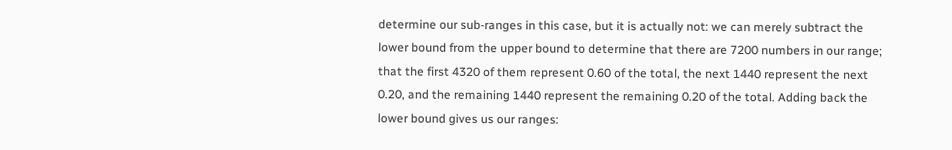determine our sub-ranges in this case, but it is actually not: we can merely subtract the lower bound from the upper bound to determine that there are 7200 numbers in our range; that the first 4320 of them represent 0.60 of the total, the next 1440 represent the next 0.20, and the remaining 1440 represent the remaining 0.20 of the total. Adding back the lower bound gives us our ranges: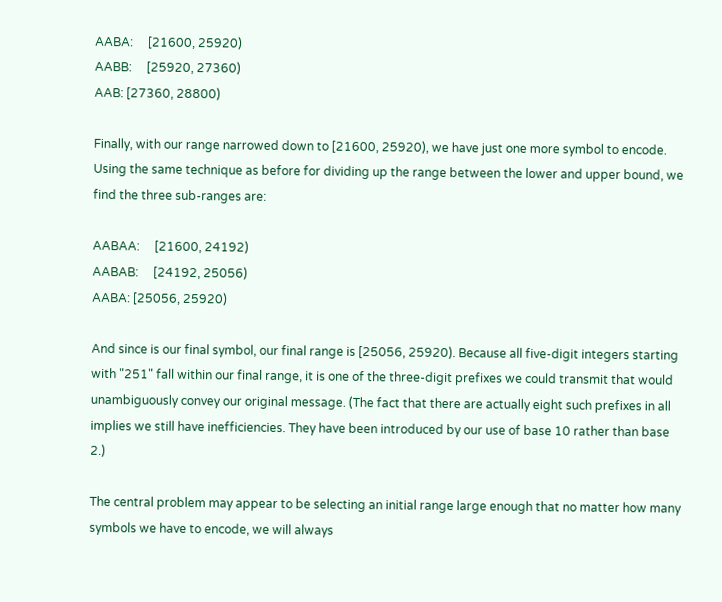AABA:     [21600, 25920)
AABB:     [25920, 27360)
AAB: [27360, 28800)

Finally, with our range narrowed down to [21600, 25920), we have just one more symbol to encode. Using the same technique as before for dividing up the range between the lower and upper bound, we find the three sub-ranges are:

AABAA:     [21600, 24192)
AABAB:     [24192, 25056)
AABA: [25056, 25920)

And since is our final symbol, our final range is [25056, 25920). Because all five-digit integers starting with "251" fall within our final range, it is one of the three-digit prefixes we could transmit that would unambiguously convey our original message. (The fact that there are actually eight such prefixes in all implies we still have inefficiencies. They have been introduced by our use of base 10 rather than base 2.)

The central problem may appear to be selecting an initial range large enough that no matter how many symbols we have to encode, we will always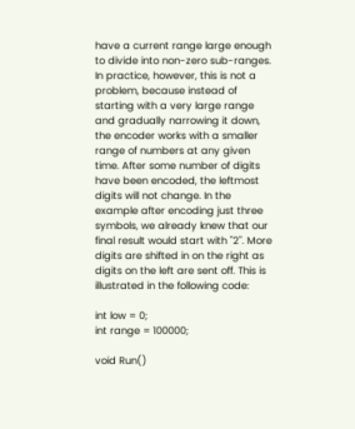have a current range large enough to divide into non-zero sub-ranges. In practice, however, this is not a problem, because instead of starting with a very large range and gradually narrowing it down, the encoder works with a smaller range of numbers at any given time. After some number of digits have been encoded, the leftmost digits will not change. In the example after encoding just three symbols, we already knew that our final result would start with "2". More digits are shifted in on the right as digits on the left are sent off. This is illustrated in the following code:

int low = 0;
int range = 100000;

void Run()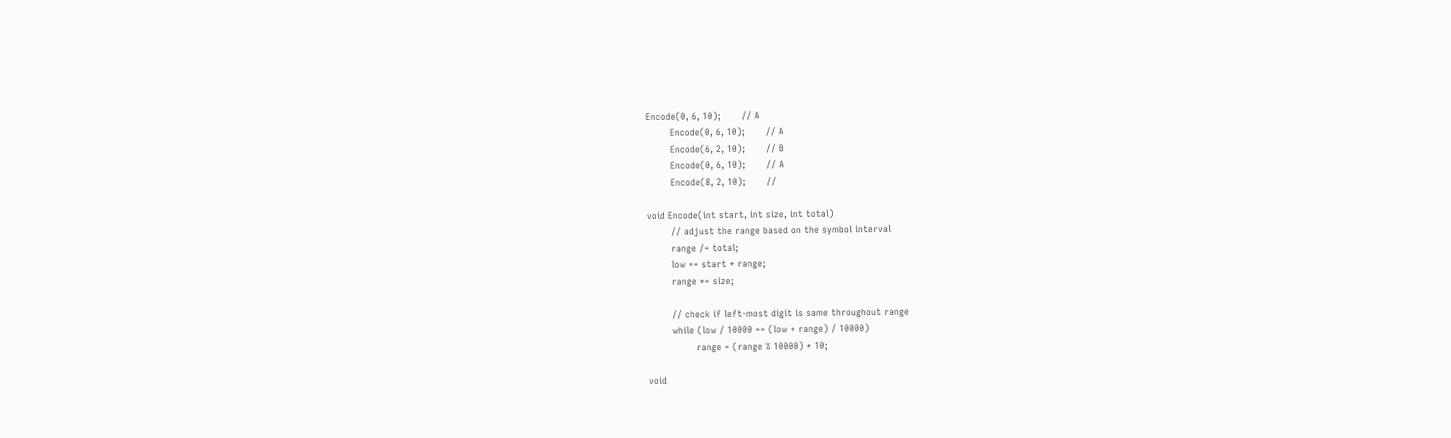Encode(0, 6, 10);       // A
        Encode(0, 6, 10);       // A
        Encode(6, 2, 10);       // B
        Encode(0, 6, 10);       // A
        Encode(8, 2, 10);       //

void Encode(int start, int size, int total)
        // adjust the range based on the symbol interval
        range /= total;
        low += start * range;
        range *= size;

        // check if left-most digit is same throughout range
        while (low / 10000 == (low + range) / 10000)
                range = (range % 10000) * 10;

void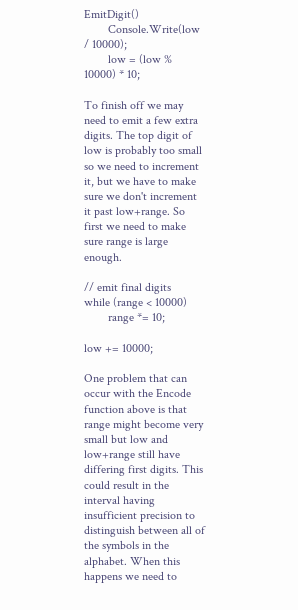EmitDigit()
        Console.Write(low / 10000);
        low = (low % 10000) * 10;

To finish off we may need to emit a few extra digits. The top digit of low is probably too small so we need to increment it, but we have to make sure we don't increment it past low+range. So first we need to make sure range is large enough.

// emit final digits
while (range < 10000)
        range *= 10;

low += 10000;

One problem that can occur with the Encode function above is that range might become very small but low and low+range still have differing first digits. This could result in the interval having insufficient precision to distinguish between all of the symbols in the alphabet. When this happens we need to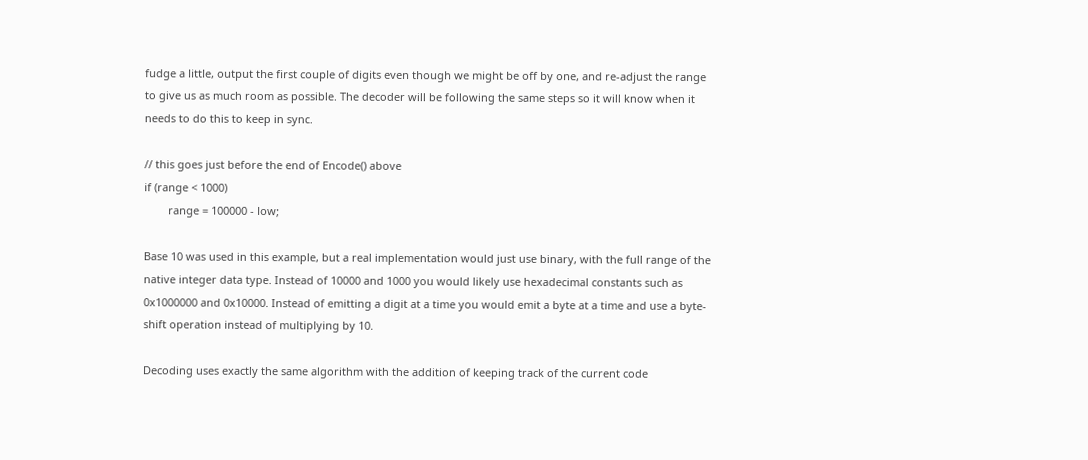fudge a little, output the first couple of digits even though we might be off by one, and re-adjust the range to give us as much room as possible. The decoder will be following the same steps so it will know when it needs to do this to keep in sync.

// this goes just before the end of Encode() above
if (range < 1000)
        range = 100000 - low;

Base 10 was used in this example, but a real implementation would just use binary, with the full range of the native integer data type. Instead of 10000 and 1000 you would likely use hexadecimal constants such as 0x1000000 and 0x10000. Instead of emitting a digit at a time you would emit a byte at a time and use a byte-shift operation instead of multiplying by 10.

Decoding uses exactly the same algorithm with the addition of keeping track of the current code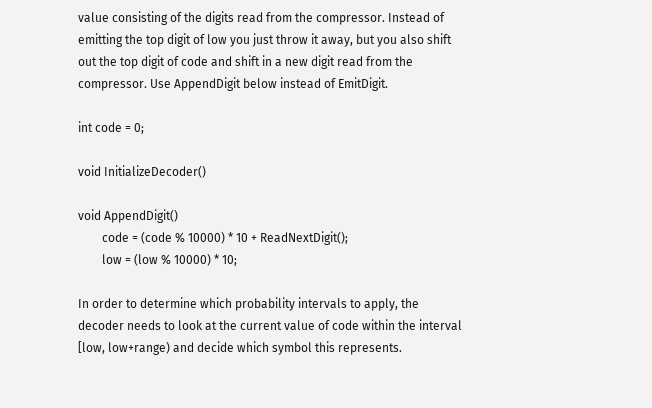value consisting of the digits read from the compressor. Instead of emitting the top digit of low you just throw it away, but you also shift out the top digit of code and shift in a new digit read from the compressor. Use AppendDigit below instead of EmitDigit.

int code = 0;

void InitializeDecoder()

void AppendDigit()
        code = (code % 10000) * 10 + ReadNextDigit();
        low = (low % 10000) * 10;

In order to determine which probability intervals to apply, the decoder needs to look at the current value of code within the interval [low, low+range) and decide which symbol this represents.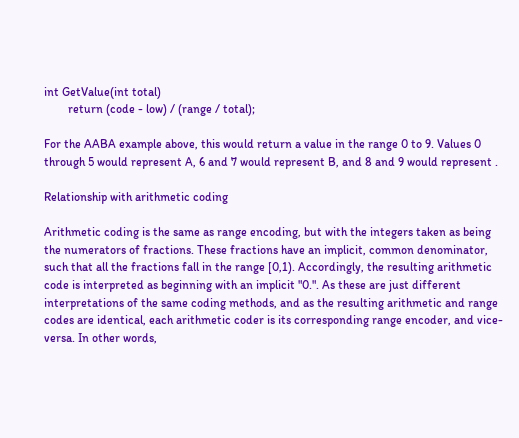int GetValue(int total)
        return (code - low) / (range / total);

For the AABA example above, this would return a value in the range 0 to 9. Values 0 through 5 would represent A, 6 and 7 would represent B, and 8 and 9 would represent .

Relationship with arithmetic coding

Arithmetic coding is the same as range encoding, but with the integers taken as being the numerators of fractions. These fractions have an implicit, common denominator, such that all the fractions fall in the range [0,1). Accordingly, the resulting arithmetic code is interpreted as beginning with an implicit "0.". As these are just different interpretations of the same coding methods, and as the resulting arithmetic and range codes are identical, each arithmetic coder is its corresponding range encoder, and vice-versa. In other words,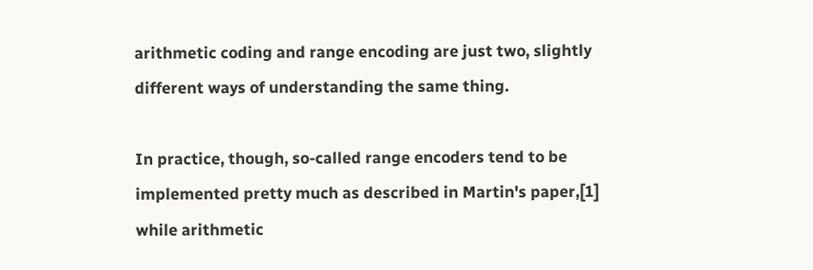arithmetic coding and range encoding are just two, slightly different ways of understanding the same thing.

In practice, though, so-called range encoders tend to be implemented pretty much as described in Martin's paper,[1] while arithmetic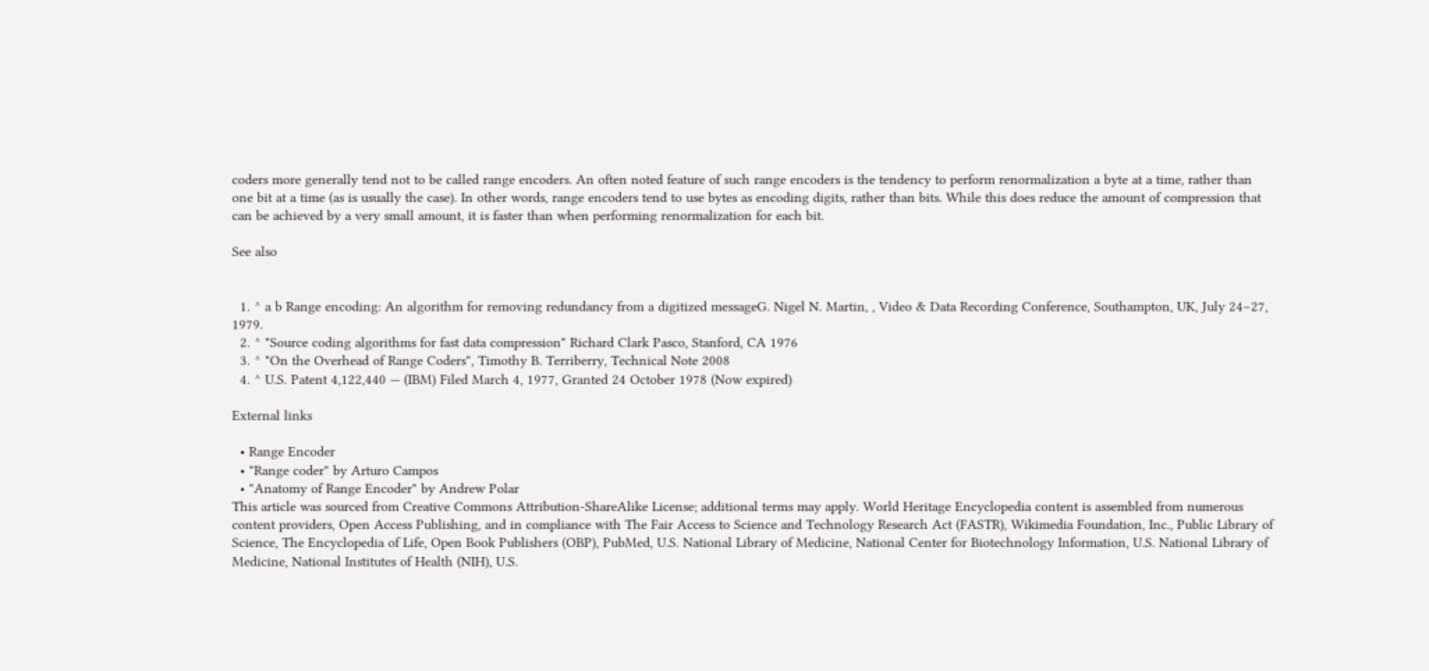coders more generally tend not to be called range encoders. An often noted feature of such range encoders is the tendency to perform renormalization a byte at a time, rather than one bit at a time (as is usually the case). In other words, range encoders tend to use bytes as encoding digits, rather than bits. While this does reduce the amount of compression that can be achieved by a very small amount, it is faster than when performing renormalization for each bit.

See also


  1. ^ a b Range encoding: An algorithm for removing redundancy from a digitized messageG. Nigel N. Martin, , Video & Data Recording Conference, Southampton, UK, July 24–27, 1979.
  2. ^ "Source coding algorithms for fast data compression" Richard Clark Pasco, Stanford, CA 1976
  3. ^ "On the Overhead of Range Coders", Timothy B. Terriberry, Technical Note 2008
  4. ^ U.S. Patent 4,122,440 — (IBM) Filed March 4, 1977, Granted 24 October 1978 (Now expired)

External links

  • Range Encoder
  • "Range coder" by Arturo Campos
  • "Anatomy of Range Encoder" by Andrew Polar
This article was sourced from Creative Commons Attribution-ShareAlike License; additional terms may apply. World Heritage Encyclopedia content is assembled from numerous content providers, Open Access Publishing, and in compliance with The Fair Access to Science and Technology Research Act (FASTR), Wikimedia Foundation, Inc., Public Library of Science, The Encyclopedia of Life, Open Book Publishers (OBP), PubMed, U.S. National Library of Medicine, National Center for Biotechnology Information, U.S. National Library of Medicine, National Institutes of Health (NIH), U.S.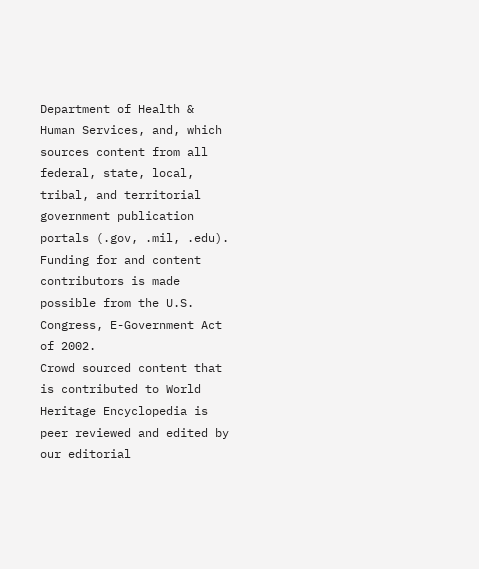Department of Health & Human Services, and, which sources content from all federal, state, local, tribal, and territorial government publication portals (.gov, .mil, .edu). Funding for and content contributors is made possible from the U.S. Congress, E-Government Act of 2002.
Crowd sourced content that is contributed to World Heritage Encyclopedia is peer reviewed and edited by our editorial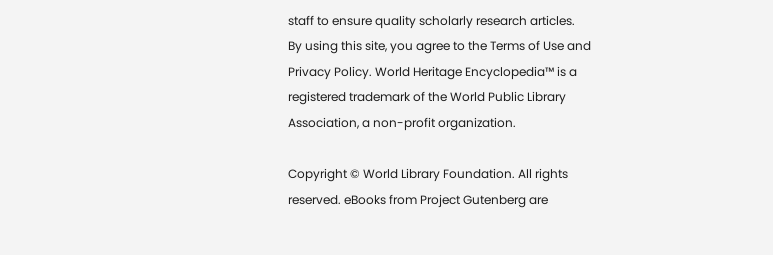staff to ensure quality scholarly research articles.
By using this site, you agree to the Terms of Use and Privacy Policy. World Heritage Encyclopedia™ is a registered trademark of the World Public Library Association, a non-profit organization.

Copyright © World Library Foundation. All rights reserved. eBooks from Project Gutenberg are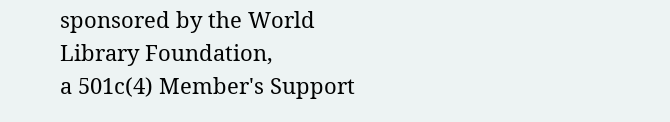sponsored by the World Library Foundation,
a 501c(4) Member's Support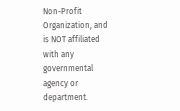Non-Profit Organization, and is NOT affiliated with any governmental agency or department.